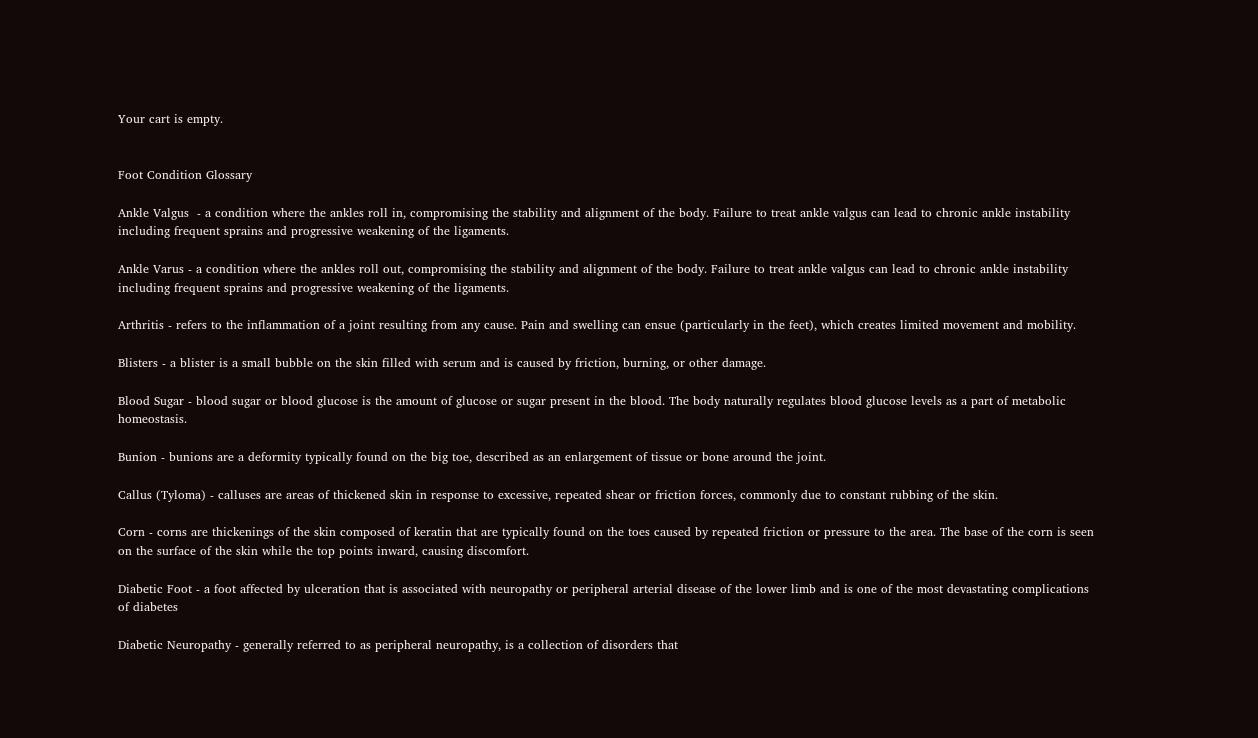Your cart is empty.


Foot Condition Glossary

Ankle Valgus  - a condition where the ankles roll in, compromising the stability and alignment of the body. Failure to treat ankle valgus can lead to chronic ankle instability including frequent sprains and progressive weakening of the ligaments.

Ankle Varus - a condition where the ankles roll out, compromising the stability and alignment of the body. Failure to treat ankle valgus can lead to chronic ankle instability including frequent sprains and progressive weakening of the ligaments.

Arthritis - refers to the inflammation of a joint resulting from any cause. Pain and swelling can ensue (particularly in the feet), which creates limited movement and mobility.

Blisters - a blister is a small bubble on the skin filled with serum and is caused by friction, burning, or other damage.

Blood Sugar - blood sugar or blood glucose is the amount of glucose or sugar present in the blood. The body naturally regulates blood glucose levels as a part of metabolic homeostasis.

Bunion - bunions are a deformity typically found on the big toe, described as an enlargement of tissue or bone around the joint.

Callus (Tyloma) - calluses are areas of thickened skin in response to excessive, repeated shear or friction forces, commonly due to constant rubbing of the skin.

Corn - corns are thickenings of the skin composed of keratin that are typically found on the toes caused by repeated friction or pressure to the area. The base of the corn is seen on the surface of the skin while the top points inward, causing discomfort.

Diabetic Foot - a foot affected by ulceration that is associated with neuropathy or peripheral arterial disease of the lower limb and is one of the most devastating complications of diabetes

Diabetic Neuropathy - generally referred to as peripheral neuropathy, is a collection of disorders that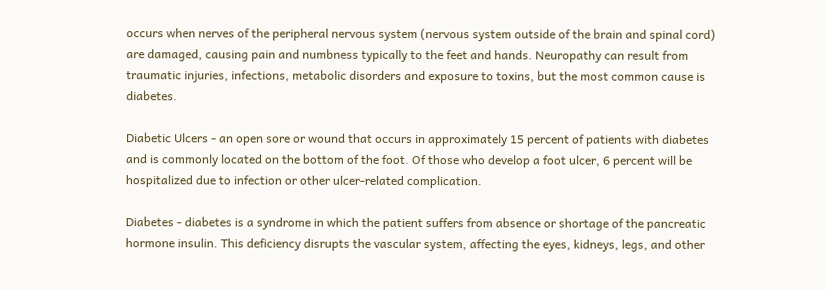occurs when nerves of the peripheral nervous system (nervous system outside of the brain and spinal cord) are damaged, causing pain and numbness typically to the feet and hands. Neuropathy can result from traumatic injuries, infections, metabolic disorders and exposure to toxins, but the most common cause is diabetes.

Diabetic Ulcers - an open sore or wound that occurs in approximately 15 percent of patients with diabetes and is commonly located on the bottom of the foot. Of those who develop a foot ulcer, 6 percent will be hospitalized due to infection or other ulcer-related complication.

Diabetes - diabetes is a syndrome in which the patient suffers from absence or shortage of the pancreatic hormone insulin. This deficiency disrupts the vascular system, affecting the eyes, kidneys, legs, and other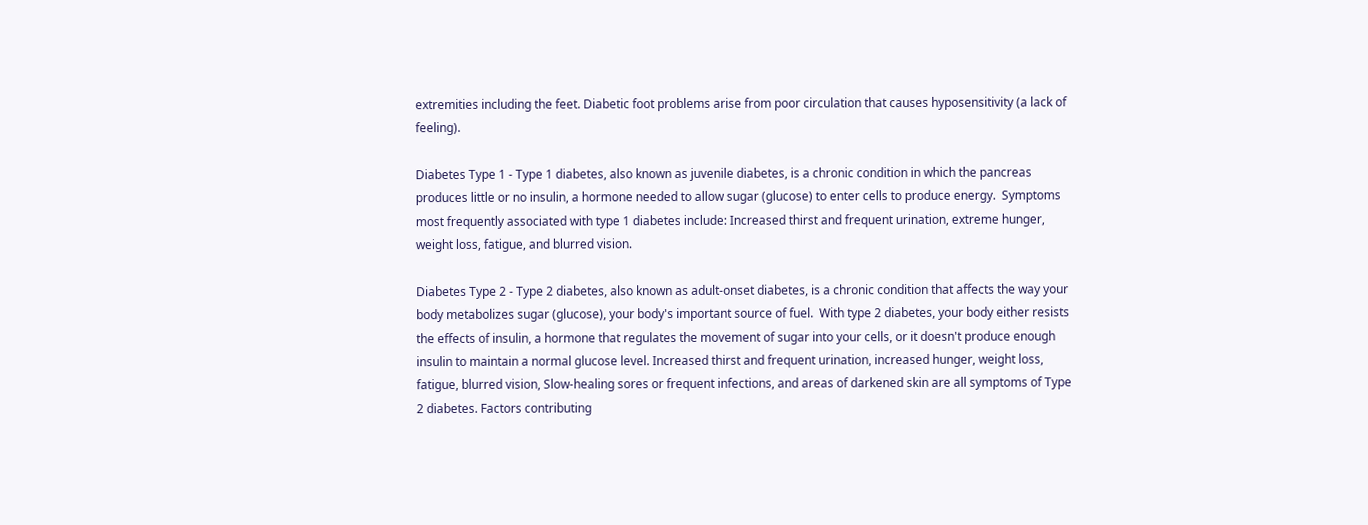extremities including the feet. Diabetic foot problems arise from poor circulation that causes hyposensitivity (a lack of feeling).

Diabetes Type 1 - Type 1 diabetes, also known as juvenile diabetes, is a chronic condition in which the pancreas produces little or no insulin, a hormone needed to allow sugar (glucose) to enter cells to produce energy.  Symptoms most frequently associated with type 1 diabetes include: Increased thirst and frequent urination, extreme hunger, weight loss, fatigue, and blurred vision.

Diabetes Type 2 - Type 2 diabetes, also known as adult-onset diabetes, is a chronic condition that affects the way your body metabolizes sugar (glucose), your body's important source of fuel.  With type 2 diabetes, your body either resists the effects of insulin, a hormone that regulates the movement of sugar into your cells, or it doesn't produce enough insulin to maintain a normal glucose level. Increased thirst and frequent urination, increased hunger, weight loss, fatigue, blurred vision, Slow-healing sores or frequent infections, and areas of darkened skin are all symptoms of Type 2 diabetes. Factors contributing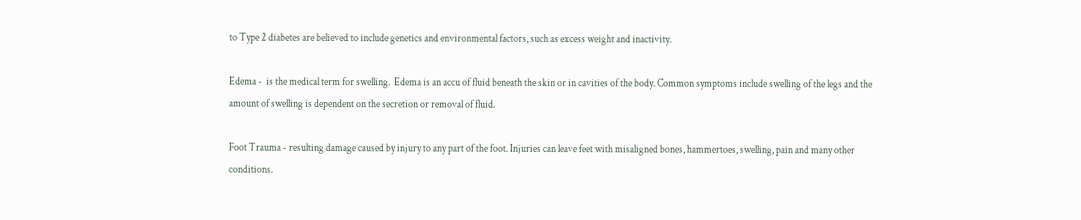to Type 2 diabetes are believed to include genetics and environmental factors, such as excess weight and inactivity.

Edema -  is the medical term for swelling.  Edema is an accu of fluid beneath the skin or in cavities of the body. Common symptoms include swelling of the legs and the amount of swelling is dependent on the secretion or removal of fluid.

Foot Trauma - resulting damage caused by injury to any part of the foot. Injuries can leave feet with misaligned bones, hammertoes, swelling, pain and many other conditions.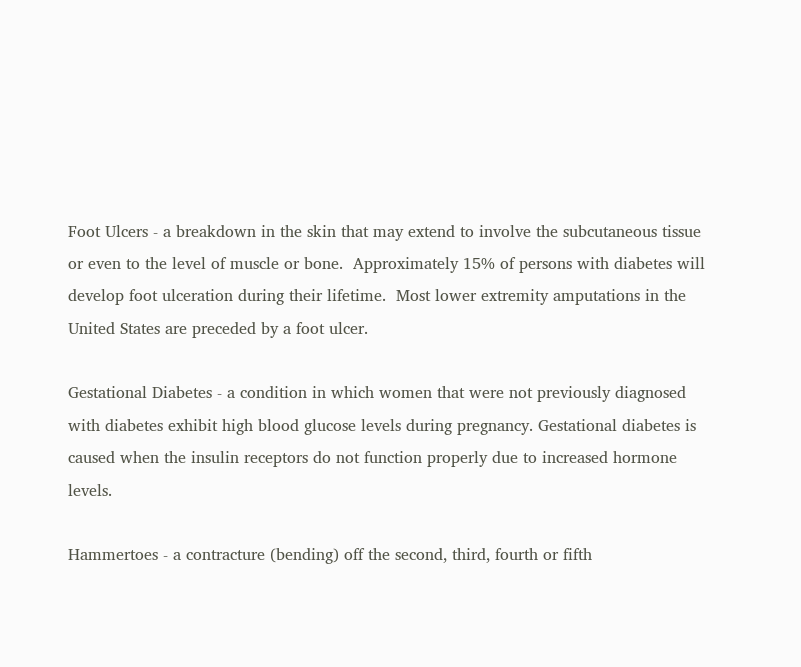Foot Ulcers - a breakdown in the skin that may extend to involve the subcutaneous tissue or even to the level of muscle or bone.  Approximately 15% of persons with diabetes will develop foot ulceration during their lifetime.  Most lower extremity amputations in the United States are preceded by a foot ulcer.

Gestational Diabetes - a condition in which women that were not previously diagnosed with diabetes exhibit high blood glucose levels during pregnancy. Gestational diabetes is caused when the insulin receptors do not function properly due to increased hormone levels.

Hammertoes - a contracture (bending) off the second, third, fourth or fifth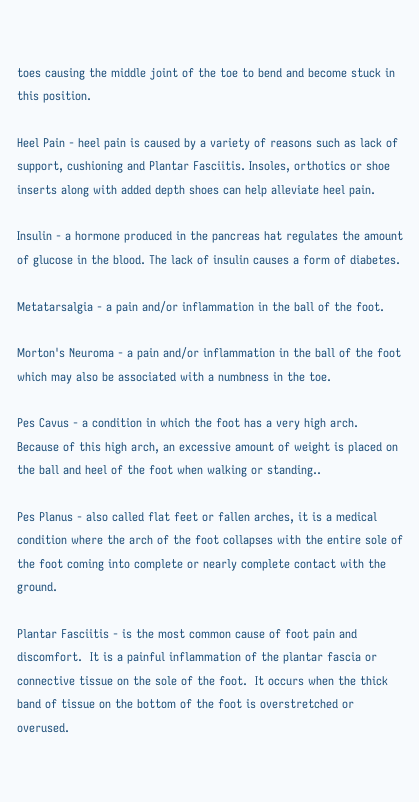toes causing the middle joint of the toe to bend and become stuck in this position.

Heel Pain - heel pain is caused by a variety of reasons such as lack of support, cushioning and Plantar Fasciitis. Insoles, orthotics or shoe inserts along with added depth shoes can help alleviate heel pain.

Insulin - a hormone produced in the pancreas hat regulates the amount of glucose in the blood. The lack of insulin causes a form of diabetes.

Metatarsalgia - a pain and/or inflammation in the ball of the foot.

Morton's Neuroma - a pain and/or inflammation in the ball of the foot which may also be associated with a numbness in the toe.

Pes Cavus - a condition in which the foot has a very high arch. Because of this high arch, an excessive amount of weight is placed on the ball and heel of the foot when walking or standing..

Pes Planus - also called flat feet or fallen arches, it is a medical condition where the arch of the foot collapses with the entire sole of the foot coming into complete or nearly complete contact with the ground.

Plantar Fasciitis - is the most common cause of foot pain and discomfort.  It is a painful inflammation of the plantar fascia or connective tissue on the sole of the foot.  It occurs when the thick band of tissue on the bottom of the foot is overstretched or overused.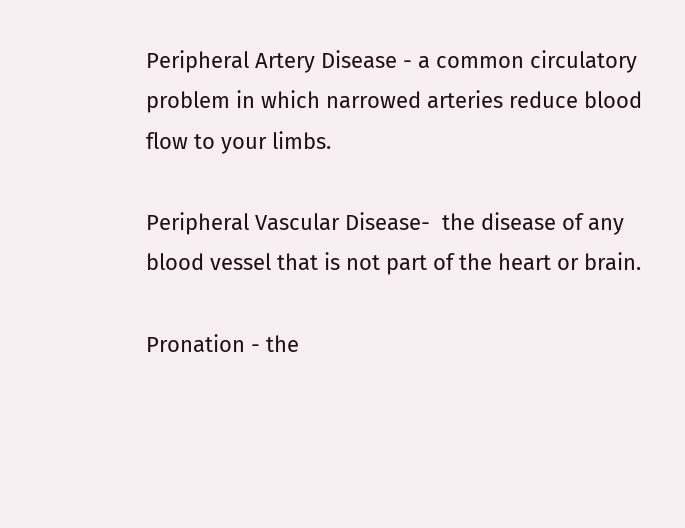Peripheral Artery Disease - a common circulatory problem in which narrowed arteries reduce blood flow to your limbs.

Peripheral Vascular Disease-  the disease of any blood vessel that is not part of the heart or brain.

Pronation - the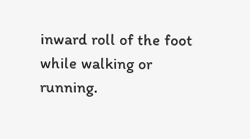inward roll of the foot while walking or running.